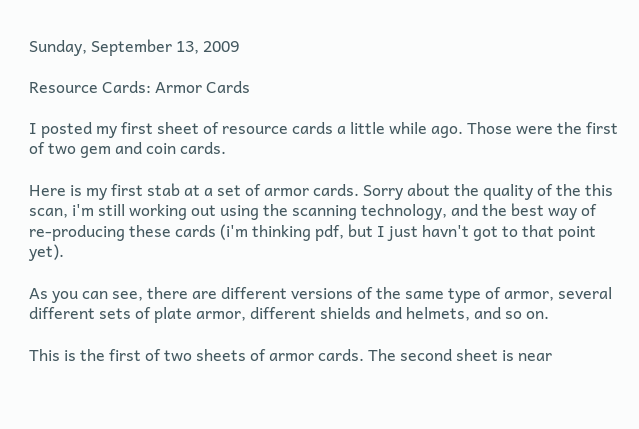Sunday, September 13, 2009

Resource Cards: Armor Cards

I posted my first sheet of resource cards a little while ago. Those were the first of two gem and coin cards.

Here is my first stab at a set of armor cards. Sorry about the quality of the this scan, i'm still working out using the scanning technology, and the best way of re-producing these cards (i'm thinking pdf, but I just havn't got to that point yet).

As you can see, there are different versions of the same type of armor, several different sets of plate armor, different shields and helmets, and so on.

This is the first of two sheets of armor cards. The second sheet is near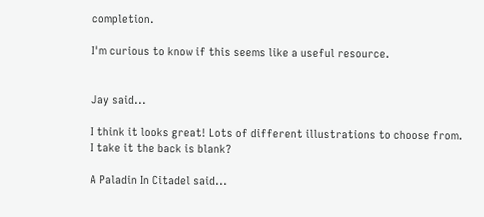completion.

I'm curious to know if this seems like a useful resource.


Jay said...

I think it looks great! Lots of different illustrations to choose from. I take it the back is blank?

A Paladin In Citadel said...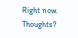Right now. Thoughts?